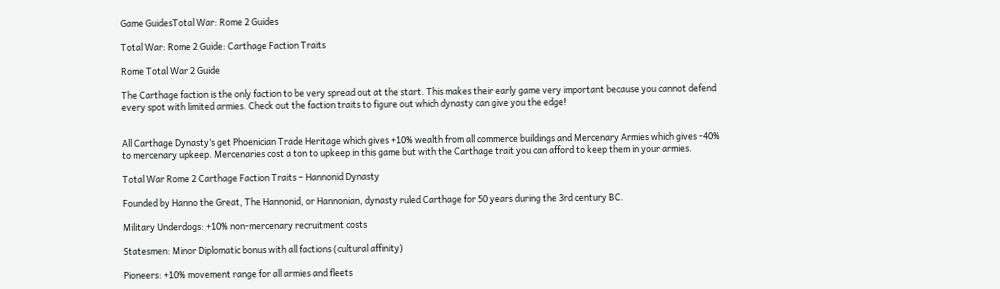Game GuidesTotal War: Rome 2 Guides

Total War: Rome 2 Guide: Carthage Faction Traits

Rome Total War 2 Guide

The Carthage faction is the only faction to be very spread out at the start. This makes their early game very important because you cannot defend every spot with limited armies. Check out the faction traits to figure out which dynasty can give you the edge!


All Carthage Dynasty’s get Phoenician Trade Heritage which gives +10% wealth from all commerce buildings and Mercenary Armies which gives -40% to mercenary upkeep. Mercenaries cost a ton to upkeep in this game but with the Carthage trait you can afford to keep them in your armies.

Total War Rome 2 Carthage Faction Traits – Hannonid Dynasty

Founded by Hanno the Great, The Hannonid, or Hannonian, dynasty ruled Carthage for 50 years during the 3rd century BC.

Military Underdogs: +10% non-mercenary recruitment costs

Statesmen: Minor Diplomatic bonus with all factions (cultural affinity)

Pioneers: +10% movement range for all armies and fleets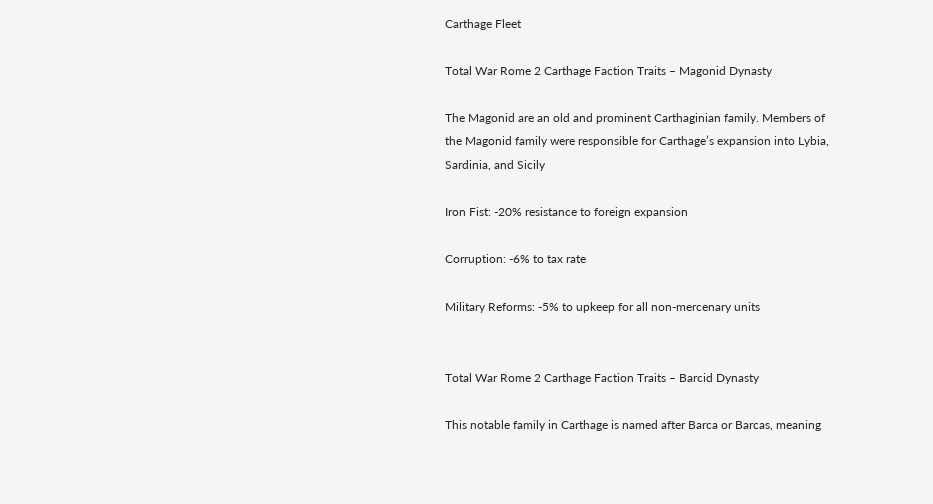Carthage Fleet

Total War Rome 2 Carthage Faction Traits – Magonid Dynasty

The Magonid are an old and prominent Carthaginian family. Members of the Magonid family were responsible for Carthage’s expansion into Lybia, Sardinia, and Sicily

Iron Fist: -20% resistance to foreign expansion

Corruption: -6% to tax rate

Military Reforms: -5% to upkeep for all non-mercenary units


Total War Rome 2 Carthage Faction Traits – Barcid Dynasty

This notable family in Carthage is named after Barca or Barcas, meaning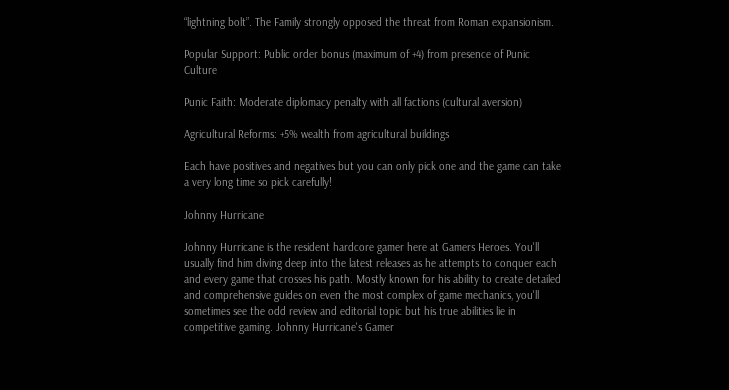“lightning bolt”. The Family strongly opposed the threat from Roman expansionism.

Popular Support: Public order bonus (maximum of +4) from presence of Punic Culture

Punic Faith: Moderate diplomacy penalty with all factions (cultural aversion)

Agricultural Reforms: +5% wealth from agricultural buildings

Each have positives and negatives but you can only pick one and the game can take a very long time so pick carefully!

Johnny Hurricane

Johnny Hurricane is the resident hardcore gamer here at Gamers Heroes. You'll usually find him diving deep into the latest releases as he attempts to conquer each and every game that crosses his path. Mostly known for his ability to create detailed and comprehensive guides on even the most complex of game mechanics, you'll sometimes see the odd review and editorial topic but his true abilities lie in competitive gaming. Johnny Hurricane's Gamer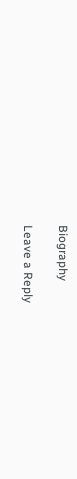Biography

Leave a Reply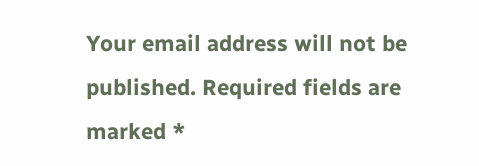Your email address will not be published. Required fields are marked *